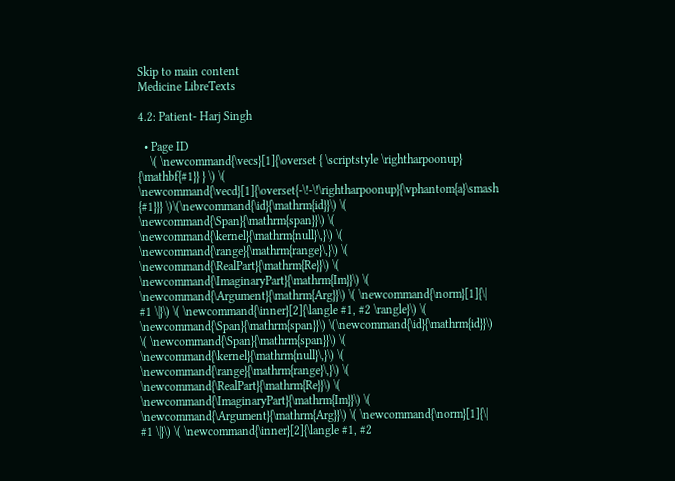Skip to main content
Medicine LibreTexts

4.2: Patient- Harj Singh

  • Page ID
    \( \newcommand{\vecs}[1]{\overset { \scriptstyle \rightharpoonup} {\mathbf{#1}} } \) \( \newcommand{\vecd}[1]{\overset{-\!-\!\rightharpoonup}{\vphantom{a}\smash {#1}}} \)\(\newcommand{\id}{\mathrm{id}}\) \( \newcommand{\Span}{\mathrm{span}}\) \( \newcommand{\kernel}{\mathrm{null}\,}\) \( \newcommand{\range}{\mathrm{range}\,}\) \( \newcommand{\RealPart}{\mathrm{Re}}\) \( \newcommand{\ImaginaryPart}{\mathrm{Im}}\) \( \newcommand{\Argument}{\mathrm{Arg}}\) \( \newcommand{\norm}[1]{\| #1 \|}\) \( \newcommand{\inner}[2]{\langle #1, #2 \rangle}\) \( \newcommand{\Span}{\mathrm{span}}\) \(\newcommand{\id}{\mathrm{id}}\) \( \newcommand{\Span}{\mathrm{span}}\) \( \newcommand{\kernel}{\mathrm{null}\,}\) \( \newcommand{\range}{\mathrm{range}\,}\) \( \newcommand{\RealPart}{\mathrm{Re}}\) \( \newcommand{\ImaginaryPart}{\mathrm{Im}}\) \( \newcommand{\Argument}{\mathrm{Arg}}\) \( \newcommand{\norm}[1]{\| #1 \|}\) \( \newcommand{\inner}[2]{\langle #1, #2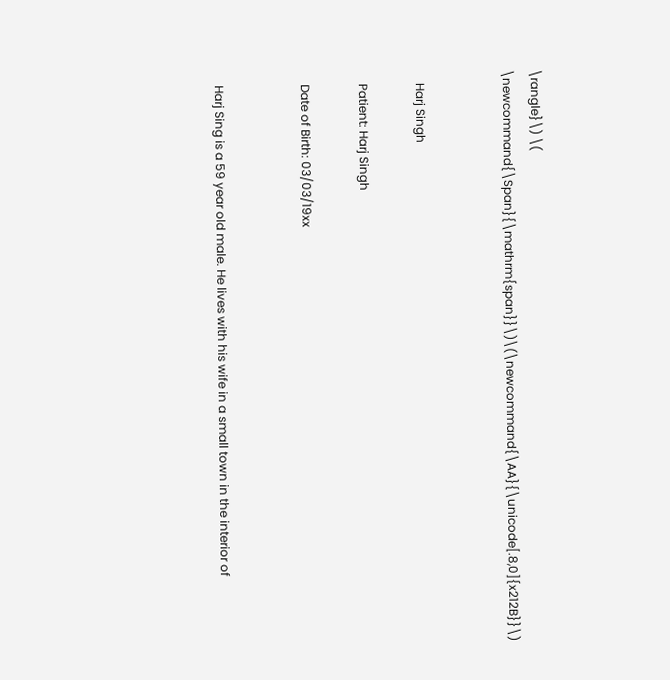\rangle}\) \( \newcommand{\Span}{\mathrm{span}}\)\(\newcommand{\AA}{\unicode[.8,0]{x212B}}\)


    Harj Singh

    Patient: Harj Singh

    Date of Birth: 03/03/19xx


    Harj Sing is a 59 year old male. He lives with his wife in a small town in the interior of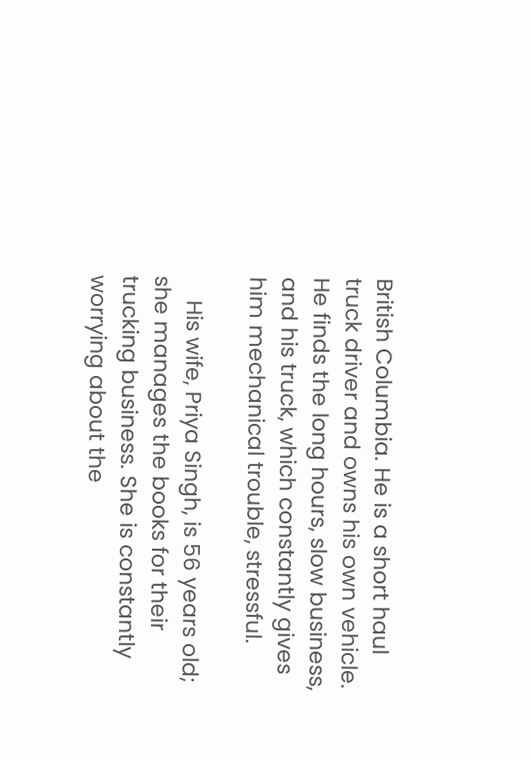British Columbia. He is a short haul truck driver and owns his own vehicle. He finds the long hours, slow business, and his truck, which constantly gives him mechanical trouble, stressful.

    His wife, Priya Singh, is 56 years old; she manages the books for their trucking business. She is constantly worrying about the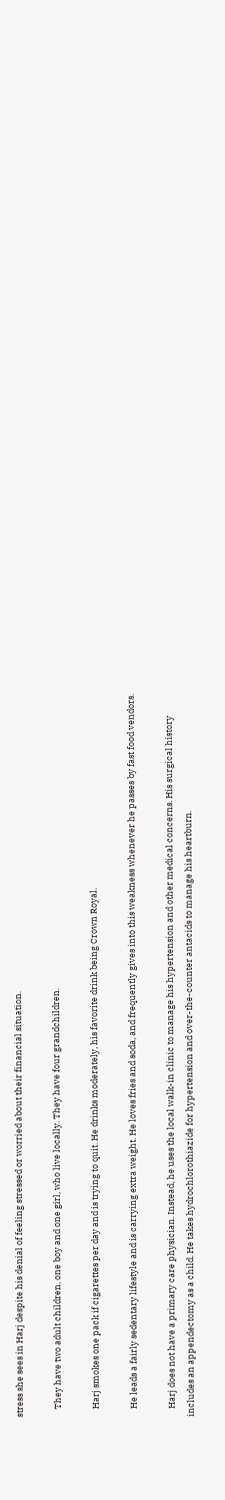stress she sees in Harj despite his denial of feeling stressed or worried about their financial situation.

    They have two adult children, one boy and one girl, who live locally. They have four grandchildren.

    Harj smokes one pack if cigarettes per day and is trying to quit. He drinks moderately, his favorite drink being Crown Royal.

    He leads a fairly sedentary lifestyle and is carrying extra weight. He loves fries and soda, and frequently gives into this weakness whenever he passes by fast food vendors.

    Harj does not have a primary care physician. Instead, he uses the local walk-in clinic to manage his hypertension and other medical concerns. His surgical history includes an appendectomy as a child. He takes hydrochlorothiazide for hypertension and over-the-counter antacids to manage his heartburn.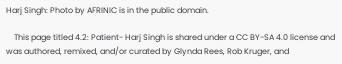Harj Singh: Photo by AFRINIC is in the public domain.

    This page titled 4.2: Patient- Harj Singh is shared under a CC BY-SA 4.0 license and was authored, remixed, and/or curated by Glynda Rees, Rob Kruger, and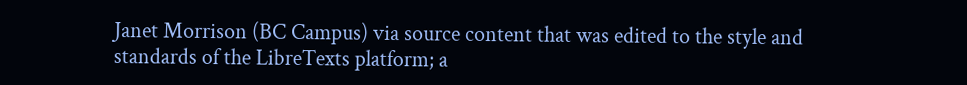Janet Morrison (BC Campus) via source content that was edited to the style and standards of the LibreTexts platform; a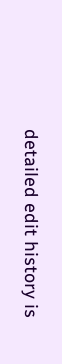detailed edit history is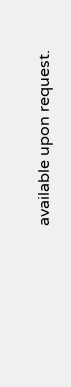available upon request.